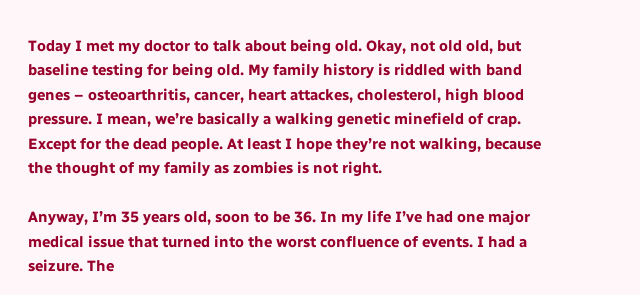Today I met my doctor to talk about being old. Okay, not old old, but baseline testing for being old. My family history is riddled with band genes – osteoarthritis, cancer, heart attackes, cholesterol, high blood pressure. I mean, we’re basically a walking genetic minefield of crap.  Except for the dead people. At least I hope they’re not walking, because the thought of my family as zombies is not right.

Anyway, I’m 35 years old, soon to be 36. In my life I’ve had one major medical issue that turned into the worst confluence of events. I had a seizure. The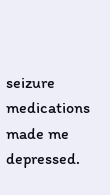seizure medications made me depressed.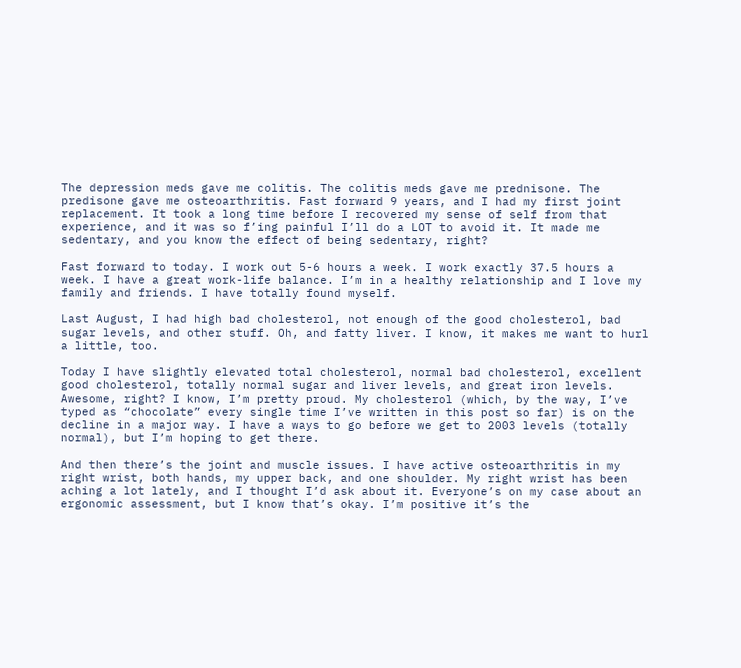The depression meds gave me colitis. The colitis meds gave me prednisone. The predisone gave me osteoarthritis. Fast forward 9 years, and I had my first joint replacement. It took a long time before I recovered my sense of self from that experience, and it was so f’ing painful I’ll do a LOT to avoid it. It made me sedentary, and you know the effect of being sedentary, right?

Fast forward to today. I work out 5-6 hours a week. I work exactly 37.5 hours a week. I have a great work-life balance. I’m in a healthy relationship and I love my family and friends. I have totally found myself.

Last August, I had high bad cholesterol, not enough of the good cholesterol, bad sugar levels, and other stuff. Oh, and fatty liver. I know, it makes me want to hurl a little, too.

Today I have slightly elevated total cholesterol, normal bad cholesterol, excellent good cholesterol, totally normal sugar and liver levels, and great iron levels. Awesome, right? I know, I’m pretty proud. My cholesterol (which, by the way, I’ve typed as “chocolate” every single time I’ve written in this post so far) is on the decline in a major way. I have a ways to go before we get to 2003 levels (totally normal), but I’m hoping to get there.

And then there’s the joint and muscle issues. I have active osteoarthritis in my right wrist, both hands, my upper back, and one shoulder. My right wrist has been aching a lot lately, and I thought I’d ask about it. Everyone’s on my case about an ergonomic assessment, but I know that’s okay. I’m positive it’s the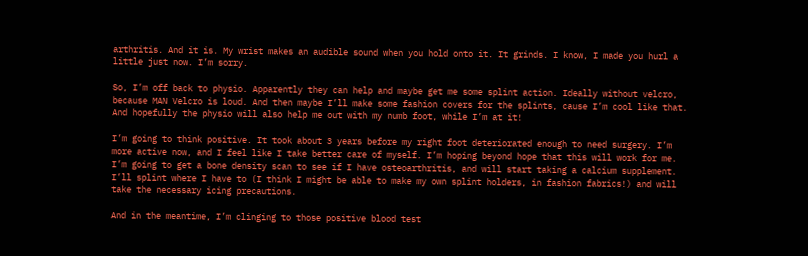arthritis. And it is. My wrist makes an audible sound when you hold onto it. It grinds. I know, I made you hurl a little just now. I’m sorry.

So, I’m off back to physio. Apparently they can help and maybe get me some splint action. Ideally without velcro, because MAN Velcro is loud. And then maybe I’ll make some fashion covers for the splints, cause I’m cool like that. And hopefully the physio will also help me out with my numb foot, while I’m at it!

I’m going to think positive. It took about 3 years before my right foot deteriorated enough to need surgery. I’m more active now, and I feel like I take better care of myself. I’m hoping beyond hope that this will work for me. I’m going to get a bone density scan to see if I have osteoarthritis, and will start taking a calcium supplement. I’ll splint where I have to (I think I might be able to make my own splint holders, in fashion fabrics!) and will take the necessary icing precautions.

And in the meantime, I’m clinging to those positive blood test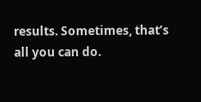results. Sometimes, that’s all you can do.